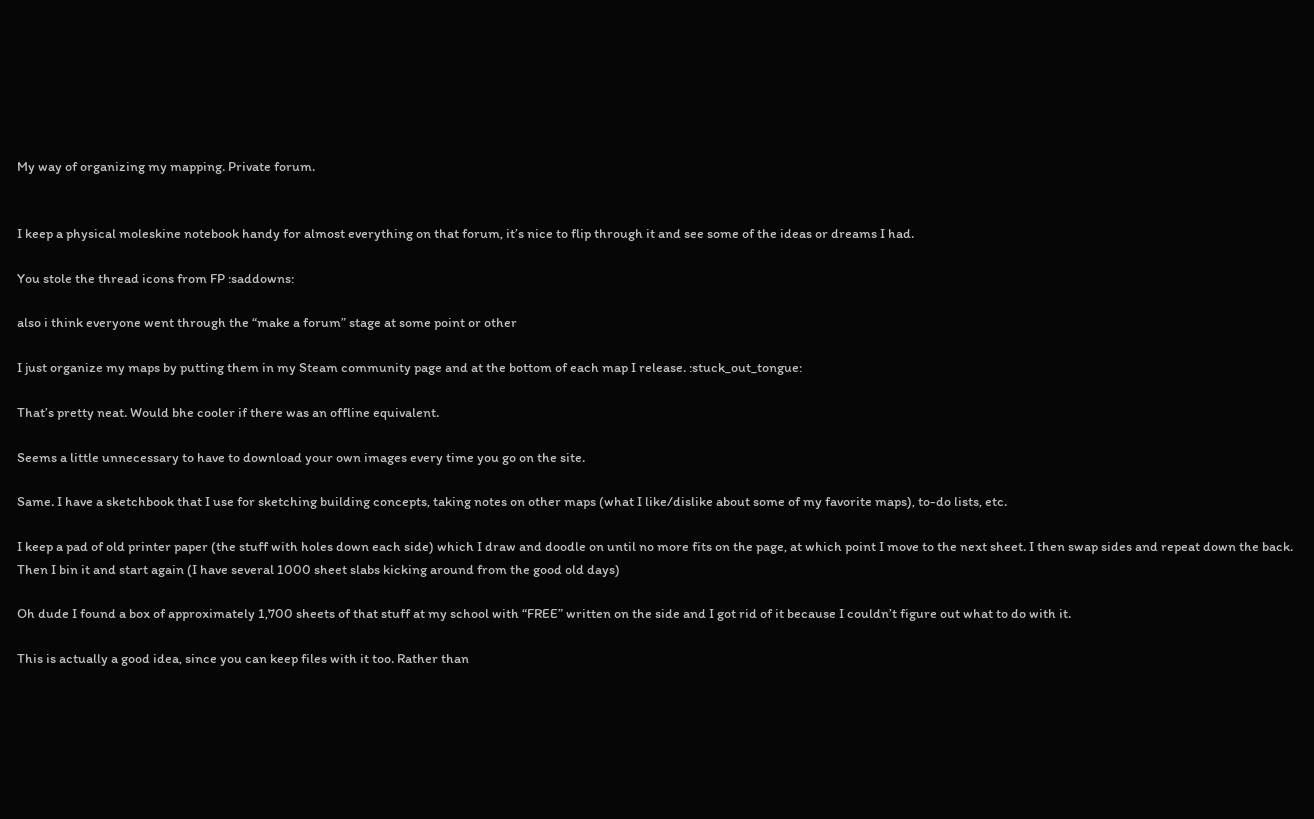My way of organizing my mapping. Private forum.


I keep a physical moleskine notebook handy for almost everything on that forum, it’s nice to flip through it and see some of the ideas or dreams I had.

You stole the thread icons from FP :saddowns:

also i think everyone went through the “make a forum” stage at some point or other

I just organize my maps by putting them in my Steam community page and at the bottom of each map I release. :stuck_out_tongue:

That’s pretty neat. Would bhe cooler if there was an offline equivalent.

Seems a little unnecessary to have to download your own images every time you go on the site.

Same. I have a sketchbook that I use for sketching building concepts, taking notes on other maps (what I like/dislike about some of my favorite maps), to-do lists, etc.

I keep a pad of old printer paper (the stuff with holes down each side) which I draw and doodle on until no more fits on the page, at which point I move to the next sheet. I then swap sides and repeat down the back. Then I bin it and start again (I have several 1000 sheet slabs kicking around from the good old days)

Oh dude I found a box of approximately 1,700 sheets of that stuff at my school with “FREE” written on the side and I got rid of it because I couldn’t figure out what to do with it.

This is actually a good idea, since you can keep files with it too. Rather than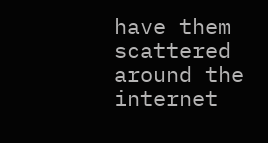have them scattered around the internet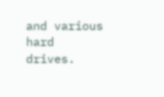and various hard drives.